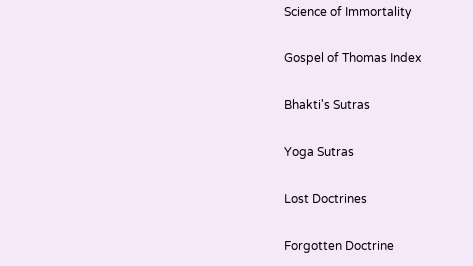Science of Immortality

Gospel of Thomas Index

Bhakti's Sutras

Yoga Sutras

Lost Doctrines

Forgotten Doctrine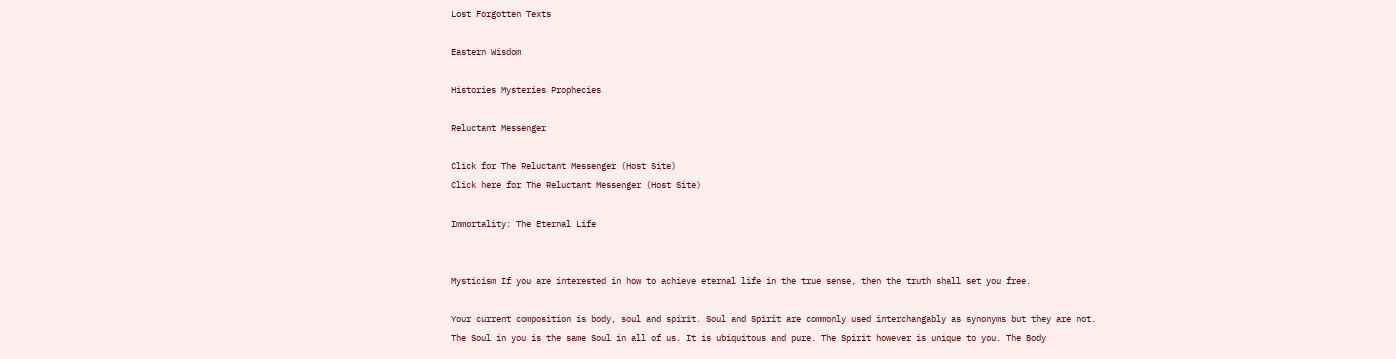Lost Forgotten Texts

Eastern Wisdom

Histories Mysteries Prophecies

Reluctant Messenger

Click for The Reluctant Messenger (Host Site)
Click here for The Reluctant Messenger (Host Site)

Immortality: The Eternal Life


Mysticism If you are interested in how to achieve eternal life in the true sense, then the truth shall set you free.

Your current composition is body, soul and spirit. Soul and Spirit are commonly used interchangably as synonyms but they are not. The Soul in you is the same Soul in all of us. It is ubiquitous and pure. The Spirit however is unique to you. The Body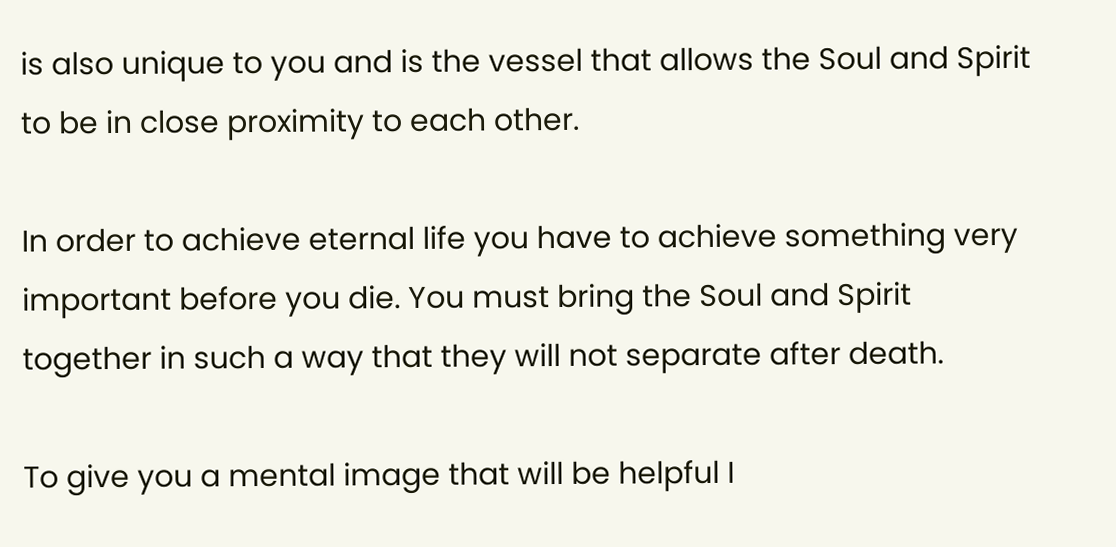is also unique to you and is the vessel that allows the Soul and Spirit to be in close proximity to each other.

In order to achieve eternal life you have to achieve something very important before you die. You must bring the Soul and Spirit together in such a way that they will not separate after death.

To give you a mental image that will be helpful I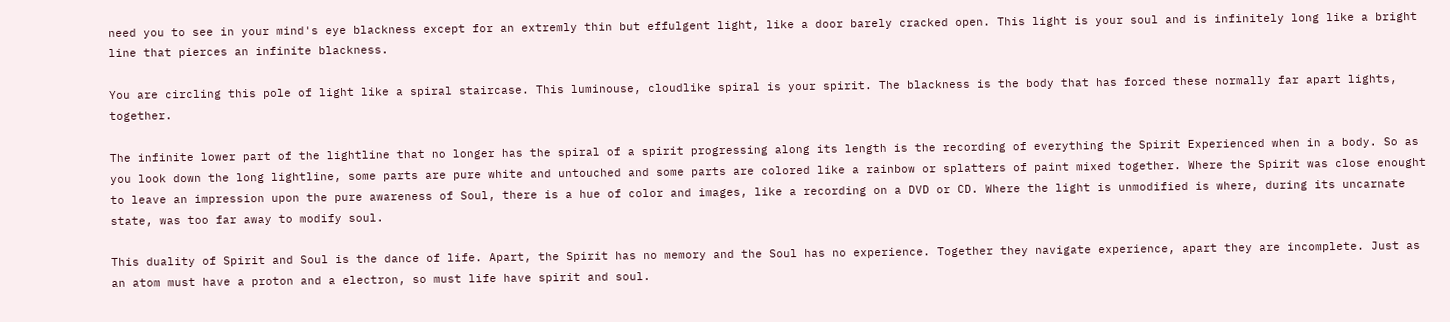need you to see in your mind's eye blackness except for an extremly thin but effulgent light, like a door barely cracked open. This light is your soul and is infinitely long like a bright line that pierces an infinite blackness.

You are circling this pole of light like a spiral staircase. This luminouse, cloudlike spiral is your spirit. The blackness is the body that has forced these normally far apart lights, together.

The infinite lower part of the lightline that no longer has the spiral of a spirit progressing along its length is the recording of everything the Spirit Experienced when in a body. So as you look down the long lightline, some parts are pure white and untouched and some parts are colored like a rainbow or splatters of paint mixed together. Where the Spirit was close enought to leave an impression upon the pure awareness of Soul, there is a hue of color and images, like a recording on a DVD or CD. Where the light is unmodified is where, during its uncarnate state, was too far away to modify soul.

This duality of Spirit and Soul is the dance of life. Apart, the Spirit has no memory and the Soul has no experience. Together they navigate experience, apart they are incomplete. Just as an atom must have a proton and a electron, so must life have spirit and soul.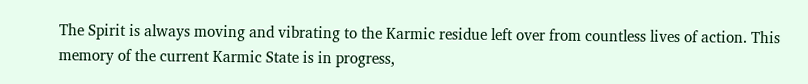The Spirit is always moving and vibrating to the Karmic residue left over from countless lives of action. This memory of the current Karmic State is in progress,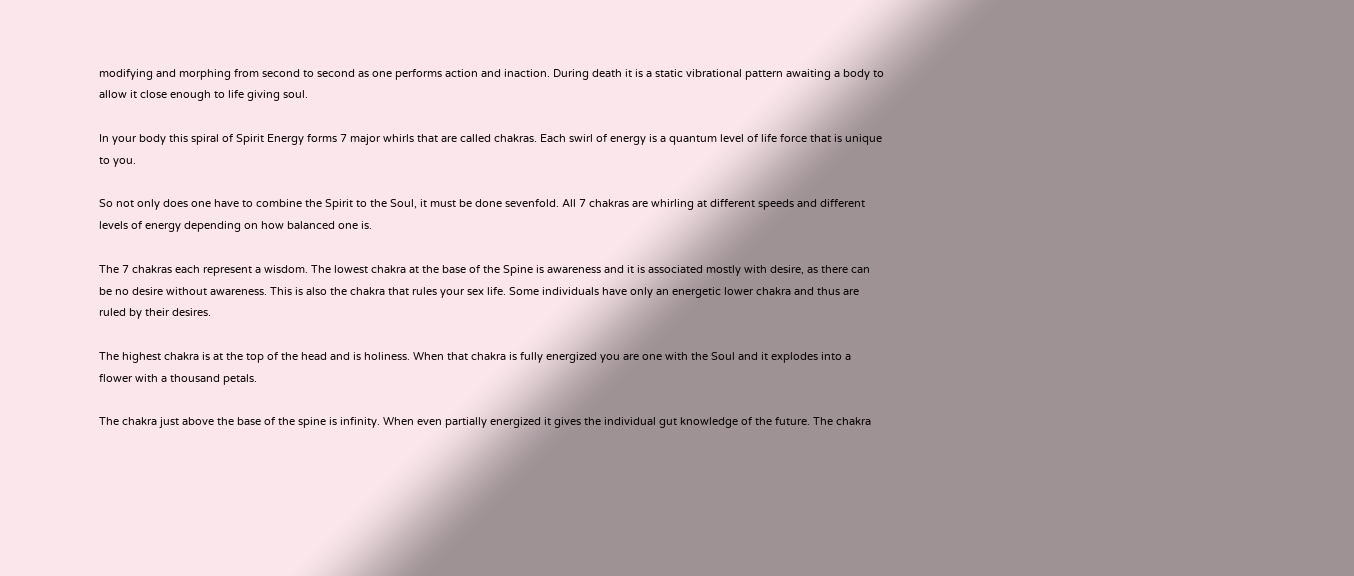modifying and morphing from second to second as one performs action and inaction. During death it is a static vibrational pattern awaiting a body to allow it close enough to life giving soul.

In your body this spiral of Spirit Energy forms 7 major whirls that are called chakras. Each swirl of energy is a quantum level of life force that is unique to you.

So not only does one have to combine the Spirit to the Soul, it must be done sevenfold. All 7 chakras are whirling at different speeds and different levels of energy depending on how balanced one is.

The 7 chakras each represent a wisdom. The lowest chakra at the base of the Spine is awareness and it is associated mostly with desire, as there can be no desire without awareness. This is also the chakra that rules your sex life. Some individuals have only an energetic lower chakra and thus are ruled by their desires.

The highest chakra is at the top of the head and is holiness. When that chakra is fully energized you are one with the Soul and it explodes into a flower with a thousand petals.

The chakra just above the base of the spine is infinity. When even partially energized it gives the individual gut knowledge of the future. The chakra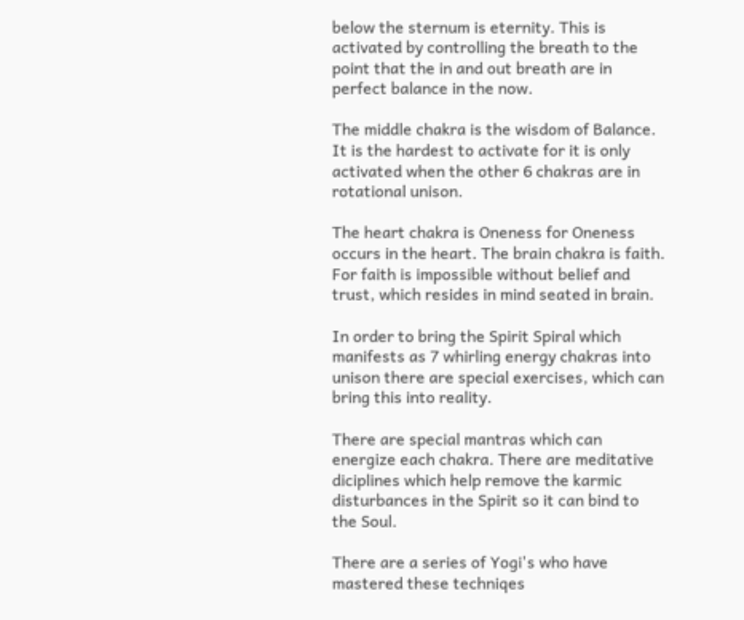below the sternum is eternity. This is activated by controlling the breath to the point that the in and out breath are in perfect balance in the now.

The middle chakra is the wisdom of Balance. It is the hardest to activate for it is only activated when the other 6 chakras are in rotational unison.

The heart chakra is Oneness for Oneness occurs in the heart. The brain chakra is faith. For faith is impossible without belief and trust, which resides in mind seated in brain.

In order to bring the Spirit Spiral which manifests as 7 whirling energy chakras into unison there are special exercises, which can bring this into reality.

There are special mantras which can energize each chakra. There are meditative diciplines which help remove the karmic disturbances in the Spirit so it can bind to the Soul.

There are a series of Yogi's who have mastered these techniqes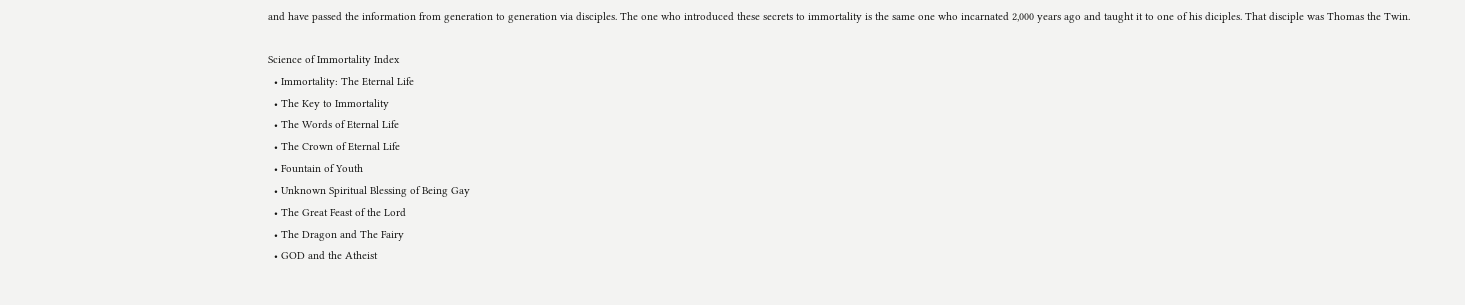and have passed the information from generation to generation via disciples. The one who introduced these secrets to immortality is the same one who incarnated 2,000 years ago and taught it to one of his diciples. That disciple was Thomas the Twin.

Science of Immortality Index
  • Immortality: The Eternal Life
  • The Key to Immortality
  • The Words of Eternal Life
  • The Crown of Eternal Life
  • Fountain of Youth
  • Unknown Spiritual Blessing of Being Gay
  • The Great Feast of the Lord
  • The Dragon and The Fairy
  • GOD and the Atheist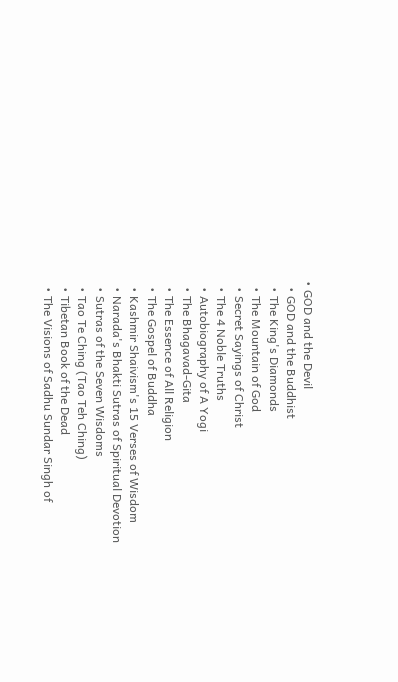• GOD and the Devil
  • GOD and the Buddhist
  • The King's Diamonds
  • The Mountain of God
  • Secret Sayings of Christ
  • The 4 Noble Truths
  • Autobiography of A Yogi
  • The Bhagavad-Gita
  • The Essence of All Religion
  • The Gospel of Buddha
  • Kashmir Shaivism's 15 Verses of Wisdom
  • Narada's Bhakti Sutras of Spiritual Devotion
  • Sutras of the Seven Wisdoms
  • Tao Te Ching (Tao Teh Ching)
  • Tibetan Book of the Dead
  • The Visions of Sadhu Sundar Singh of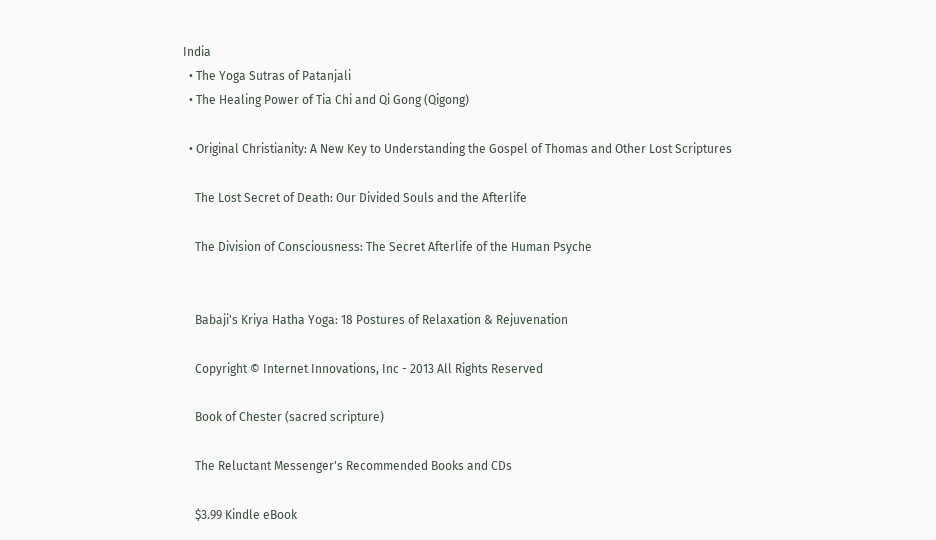India
  • The Yoga Sutras of Patanjali
  • The Healing Power of Tia Chi and Qi Gong (Qigong)

  • Original Christianity: A New Key to Understanding the Gospel of Thomas and Other Lost Scriptures

    The Lost Secret of Death: Our Divided Souls and the Afterlife

    The Division of Consciousness: The Secret Afterlife of the Human Psyche


    Babaji's Kriya Hatha Yoga: 18 Postures of Relaxation & Rejuvenation

    Copyright © Internet Innovations, Inc - 2013 All Rights Reserved

    Book of Chester (sacred scripture)

    The Reluctant Messenger's Recommended Books and CDs

    $3.99 Kindle eBook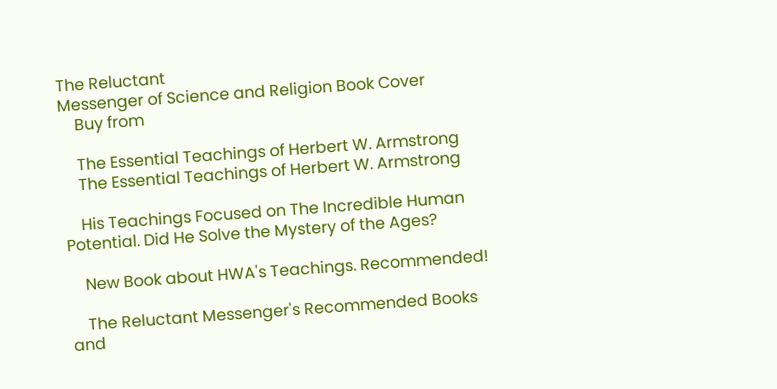The Reluctant
Messenger of Science and Religion Book Cover
    Buy from

    The Essential Teachings of Herbert W. Armstrong
    The Essential Teachings of Herbert W. Armstrong

    His Teachings Focused on The Incredible Human Potential. Did He Solve the Mystery of the Ages?

    New Book about HWA's Teachings. Recommended!

    The Reluctant Messenger's Recommended Books and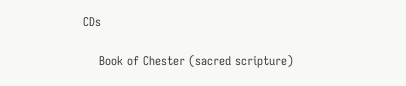CDs

    Book of Chester (sacred scripture)